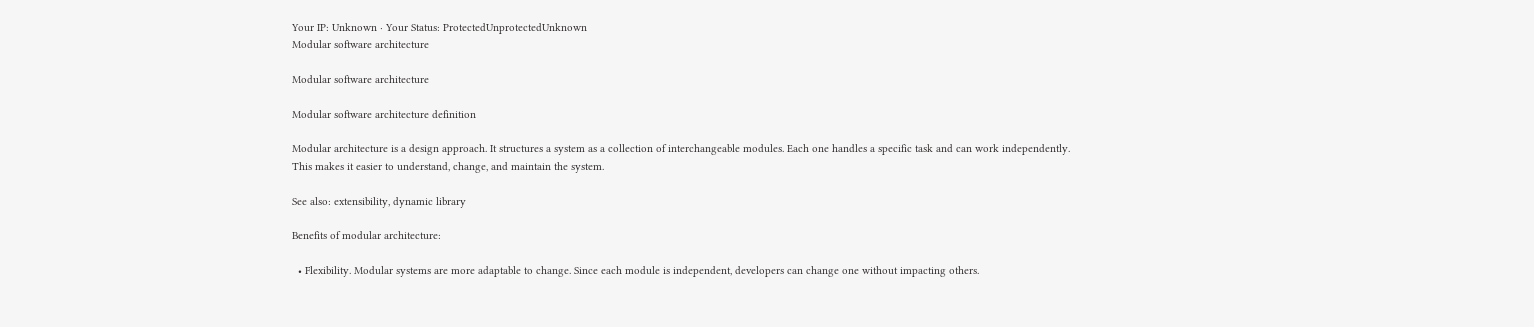Your IP: Unknown · Your Status: ProtectedUnprotectedUnknown
Modular software architecture

Modular software architecture

Modular software architecture definition

Modular architecture is a design approach. It structures a system as a collection of interchangeable modules. Each one handles a specific task and can work independently. This makes it easier to understand, change, and maintain the system.

See also: extensibility, dynamic library

Benefits of modular architecture:

  • Flexibility. Modular systems are more adaptable to change. Since each module is independent, developers can change one without impacting others.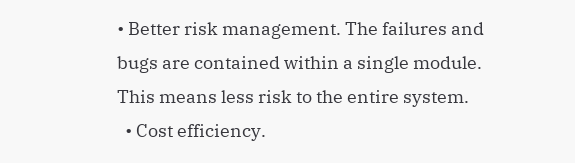• Better risk management. The failures and bugs are contained within a single module. This means less risk to the entire system.
  • Cost efficiency.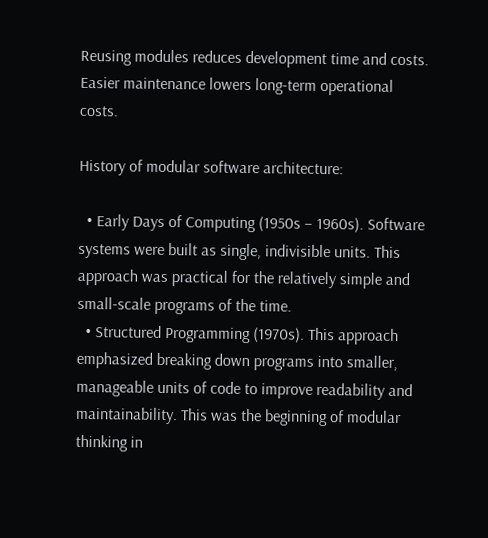Reusing modules reduces development time and costs. Easier maintenance lowers long-term operational costs.

History of modular software architecture:

  • Early Days of Computing (1950s – 1960s). Software systems were built as single, indivisible units. This approach was practical for the relatively simple and small-scale programs of the time.
  • Structured Programming (1970s). This approach emphasized breaking down programs into smaller, manageable units of code to improve readability and maintainability. This was the beginning of modular thinking in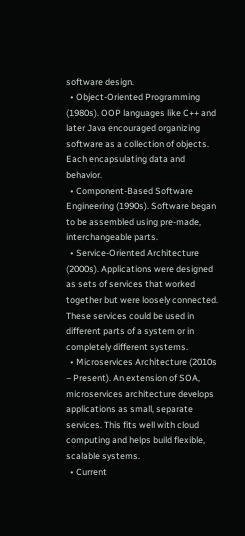software design.
  • Object-Oriented Programming (1980s). OOP languages like C++ and later Java encouraged organizing software as a collection of objects. Each encapsulating data and behavior.
  • Component-Based Software Engineering (1990s). Software began to be assembled using pre-made, interchangeable parts.
  • Service-Oriented Architecture (2000s). Applications were designed as sets of services that worked together but were loosely connected. These services could be used in different parts of a system or in completely different systems.
  • Microservices Architecture (2010s – Present). An extension of SOA, microservices architecture develops applications as small, separate services. This fits well with cloud computing and helps build flexible, scalable systems.
  • Current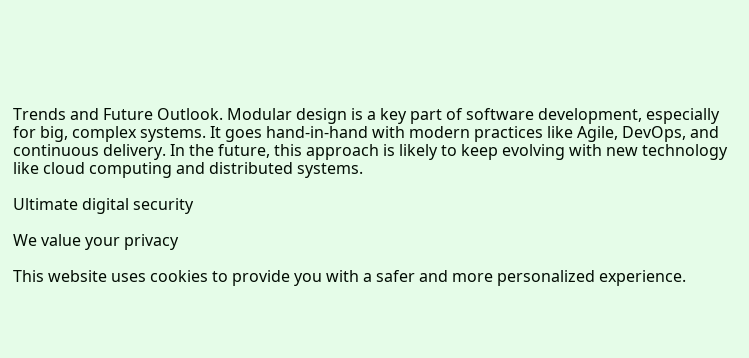Trends and Future Outlook. Modular design is a key part of software development, especially for big, complex systems. It goes hand-in-hand with modern practices like Agile, DevOps, and continuous delivery. In the future, this approach is likely to keep evolving with new technology like cloud computing and distributed systems.

Ultimate digital security

We value your privacy

This website uses cookies to provide you with a safer and more personalized experience.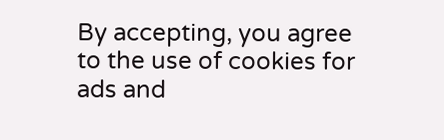By accepting, you agree to the use of cookies for ads and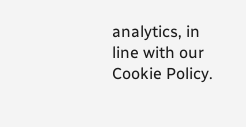analytics, in line with our Cookie Policy.